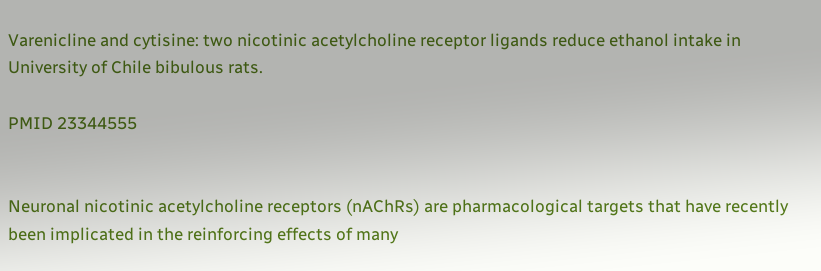Varenicline and cytisine: two nicotinic acetylcholine receptor ligands reduce ethanol intake in University of Chile bibulous rats.

PMID 23344555


Neuronal nicotinic acetylcholine receptors (nAChRs) are pharmacological targets that have recently been implicated in the reinforcing effects of many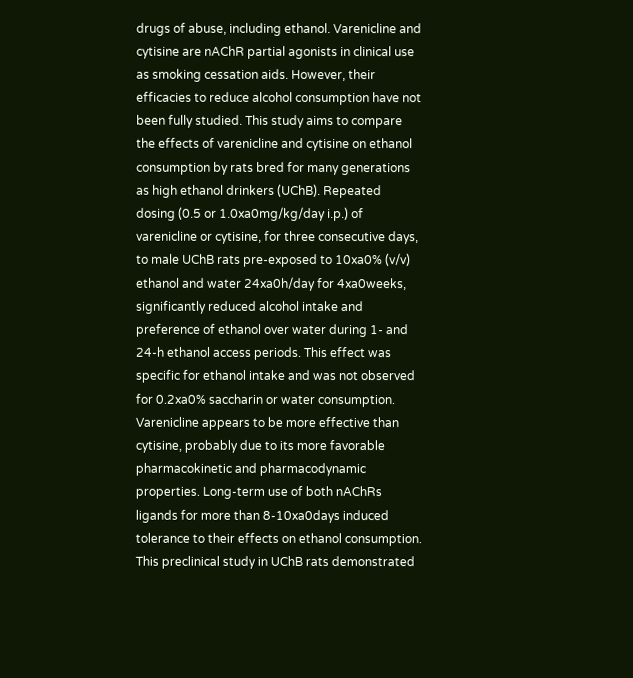drugs of abuse, including ethanol. Varenicline and cytisine are nAChR partial agonists in clinical use as smoking cessation aids. However, their efficacies to reduce alcohol consumption have not been fully studied. This study aims to compare the effects of varenicline and cytisine on ethanol consumption by rats bred for many generations as high ethanol drinkers (UChB). Repeated dosing (0.5 or 1.0xa0mg/kg/day i.p.) of varenicline or cytisine, for three consecutive days, to male UChB rats pre-exposed to 10xa0% (v/v) ethanol and water 24xa0h/day for 4xa0weeks, significantly reduced alcohol intake and preference of ethanol over water during 1- and 24-h ethanol access periods. This effect was specific for ethanol intake and was not observed for 0.2xa0% saccharin or water consumption. Varenicline appears to be more effective than cytisine, probably due to its more favorable pharmacokinetic and pharmacodynamic properties. Long-term use of both nAChRs ligands for more than 8-10xa0days induced tolerance to their effects on ethanol consumption. This preclinical study in UChB rats demonstrated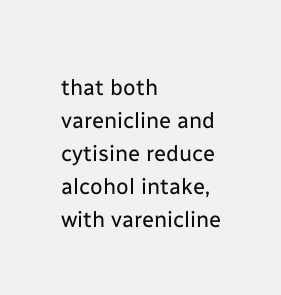that both varenicline and cytisine reduce alcohol intake, with varenicline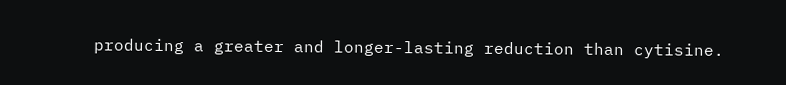producing a greater and longer-lasting reduction than cytisine.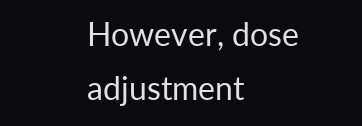However, dose adjustment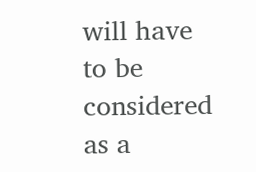will have to be considered as a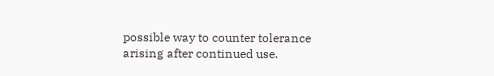possible way to counter tolerance arising after continued use.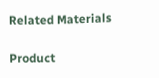Related Materials

Product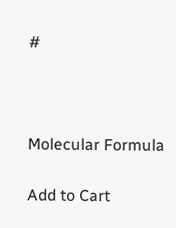#



Molecular Formula

Add to Cart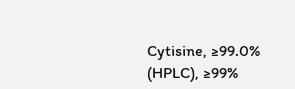Cytisine, ≥99.0% (HPLC), ≥99%